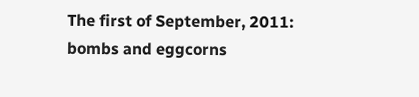The first of September, 2011: bombs and eggcorns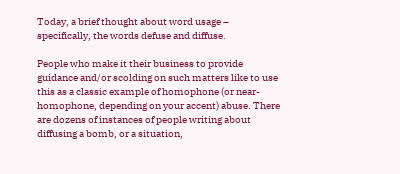Today, a brief thought about word usage – specifically, the words defuse and diffuse.

People who make it their business to provide guidance and/or scolding on such matters like to use this as a classic example of homophone (or near-homophone, depending on your accent) abuse. There are dozens of instances of people writing about diffusing a bomb, or a situation,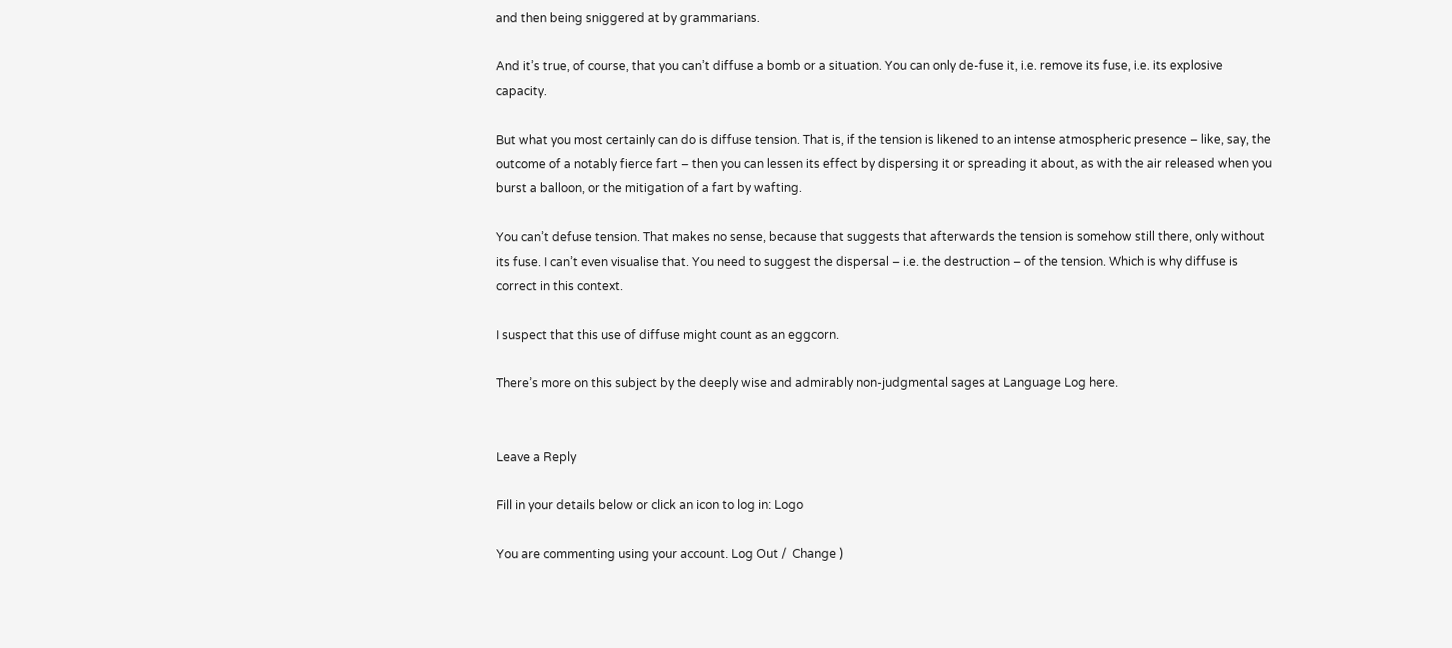and then being sniggered at by grammarians.

And it’s true, of course, that you can’t diffuse a bomb or a situation. You can only de-fuse it, i.e. remove its fuse, i.e. its explosive capacity.

But what you most certainly can do is diffuse tension. That is, if the tension is likened to an intense atmospheric presence – like, say, the outcome of a notably fierce fart – then you can lessen its effect by dispersing it or spreading it about, as with the air released when you burst a balloon, or the mitigation of a fart by wafting.

You can’t defuse tension. That makes no sense, because that suggests that afterwards the tension is somehow still there, only without its fuse. I can’t even visualise that. You need to suggest the dispersal – i.e. the destruction – of the tension. Which is why diffuse is correct in this context.

I suspect that this use of diffuse might count as an eggcorn.

There’s more on this subject by the deeply wise and admirably non-judgmental sages at Language Log here.


Leave a Reply

Fill in your details below or click an icon to log in: Logo

You are commenting using your account. Log Out /  Change )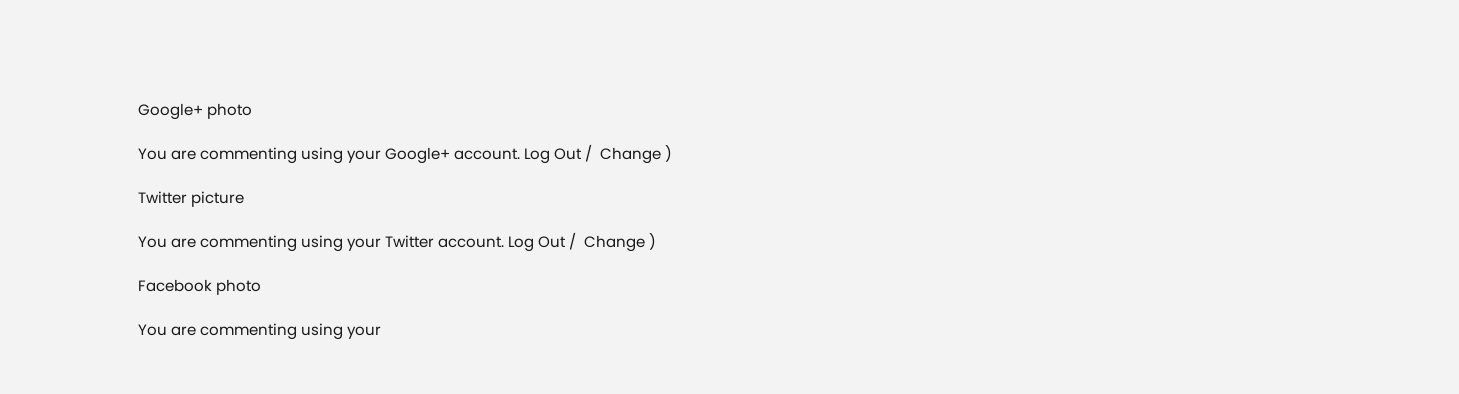Google+ photo

You are commenting using your Google+ account. Log Out /  Change )

Twitter picture

You are commenting using your Twitter account. Log Out /  Change )

Facebook photo

You are commenting using your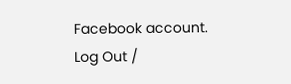Facebook account. Log Out /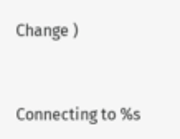Change )


Connecting to %s